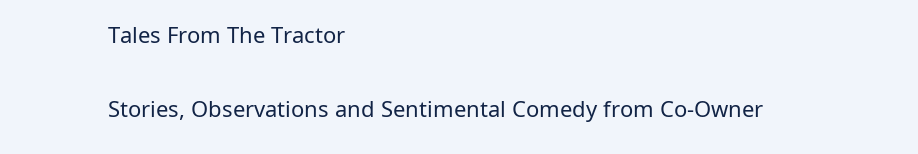Tales From The Tractor

Stories, Observations and Sentimental Comedy from Co-Owner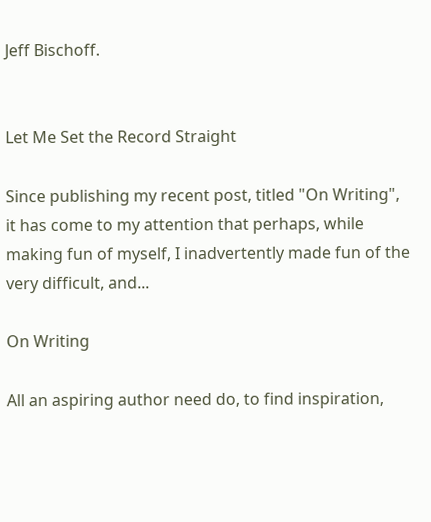Jeff Bischoff.


Let Me Set the Record Straight

Since publishing my recent post, titled "On Writing", it has come to my attention that perhaps, while making fun of myself, I inadvertently made fun of the very difficult, and...

On Writing

All an aspiring author need do, to find inspiration,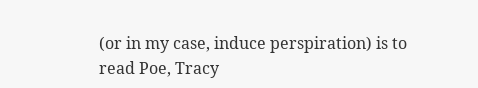(or in my case, induce perspiration) is to read Poe, Tracy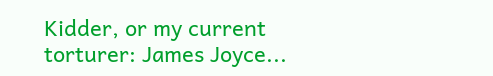Kidder, or my current torturer: James Joyce...